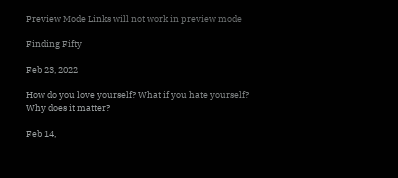Preview Mode Links will not work in preview mode

Finding Fifty

Feb 23, 2022

How do you love yourself? What if you hate yourself? Why does it matter?

Feb 14,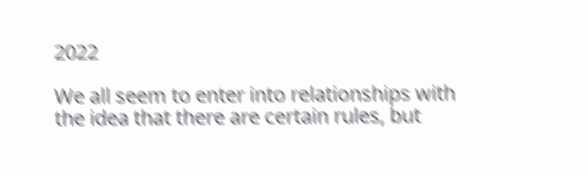2022

We all seem to enter into relationships with the idea that there are certain rules, but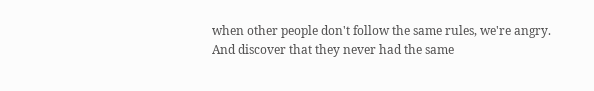when other people don't follow the same rules, we're angry. And discover that they never had the same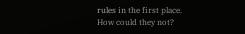rules in the first place. How could they not?